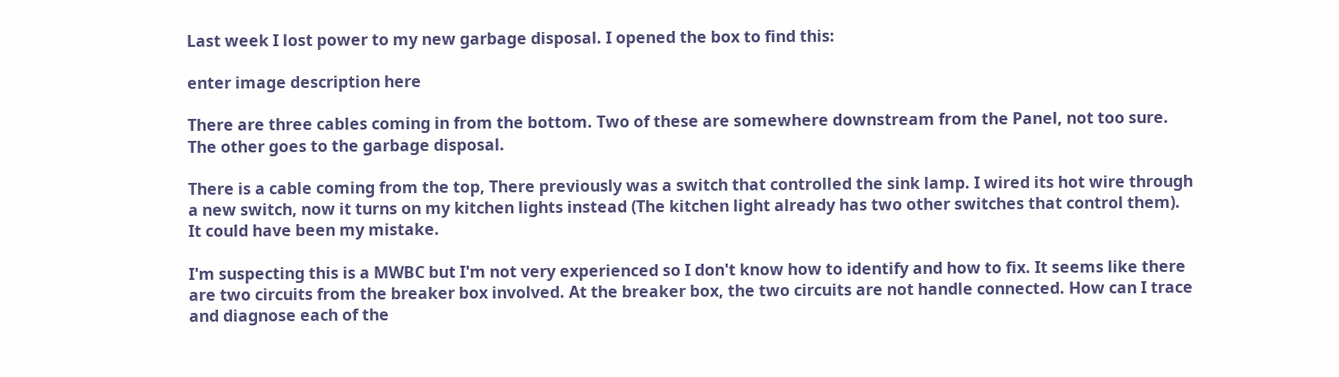Last week I lost power to my new garbage disposal. I opened the box to find this:

enter image description here

There are three cables coming in from the bottom. Two of these are somewhere downstream from the Panel, not too sure. The other goes to the garbage disposal.

There is a cable coming from the top, There previously was a switch that controlled the sink lamp. I wired its hot wire through a new switch, now it turns on my kitchen lights instead (The kitchen light already has two other switches that control them). It could have been my mistake.

I'm suspecting this is a MWBC but I'm not very experienced so I don't know how to identify and how to fix. It seems like there are two circuits from the breaker box involved. At the breaker box, the two circuits are not handle connected. How can I trace and diagnose each of the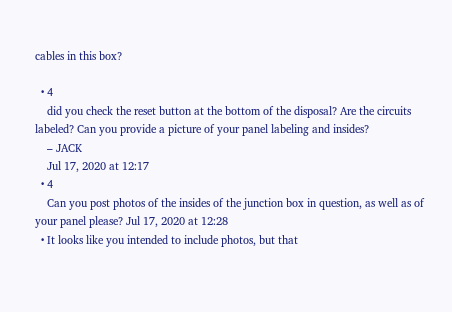cables in this box?

  • 4
    did you check the reset button at the bottom of the disposal? Are the circuits labeled? Can you provide a picture of your panel labeling and insides?
    – JACK
    Jul 17, 2020 at 12:17
  • 4
    Can you post photos of the insides of the junction box in question, as well as of your panel please? Jul 17, 2020 at 12:28
  • It looks like you intended to include photos, but that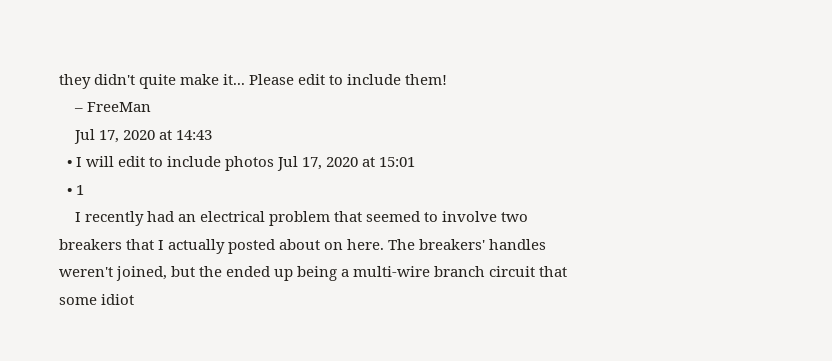they didn't quite make it... Please edit to include them!
    – FreeMan
    Jul 17, 2020 at 14:43
  • I will edit to include photos Jul 17, 2020 at 15:01
  • 1
    I recently had an electrical problem that seemed to involve two breakers that I actually posted about on here. The breakers' handles weren't joined, but the ended up being a multi-wire branch circuit that some idiot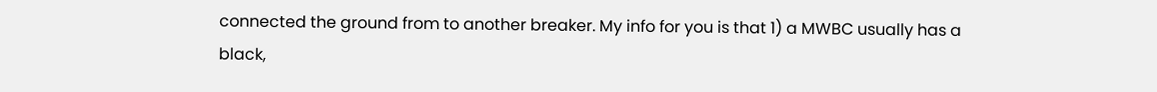connected the ground from to another breaker. My info for you is that 1) a MWBC usually has a black,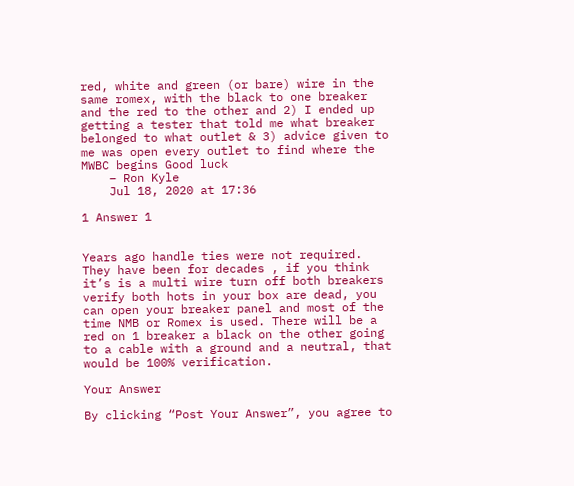red, white and green (or bare) wire in the same romex, with the black to one breaker and the red to the other and 2) I ended up getting a tester that told me what breaker belonged to what outlet & 3) advice given to me was open every outlet to find where the MWBC begins Good luck
    – Ron Kyle
    Jul 18, 2020 at 17:36

1 Answer 1


Years ago handle ties were not required. They have been for decades , if you think it’s is a multi wire turn off both breakers verify both hots in your box are dead, you can open your breaker panel and most of the time NMB or Romex is used. There will be a red on 1 breaker a black on the other going to a cable with a ground and a neutral, that would be 100% verification.

Your Answer

By clicking “Post Your Answer”, you agree to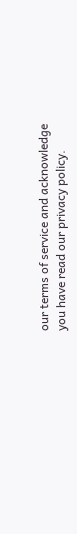our terms of service and acknowledge you have read our privacy policy.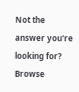Not the answer you're looking for? Browse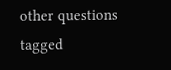other questions tagged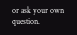or ask your own question.